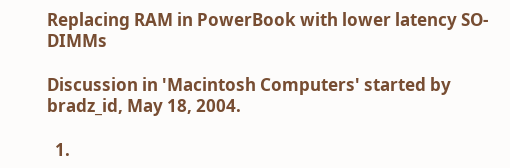Replacing RAM in PowerBook with lower latency SO-DIMMs

Discussion in 'Macintosh Computers' started by bradz_id, May 18, 2004.

  1.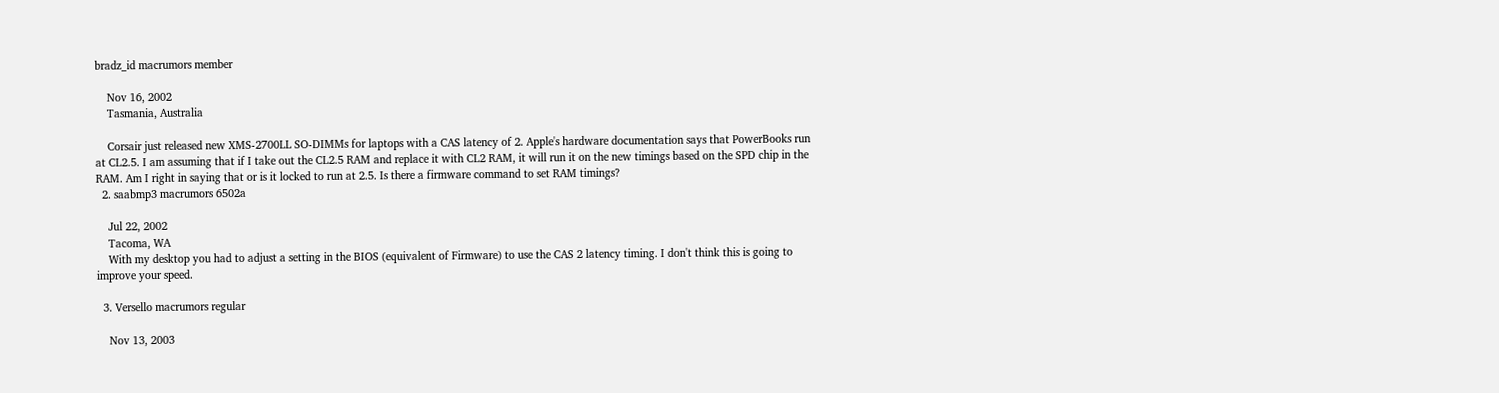bradz_id macrumors member

    Nov 16, 2002
    Tasmania, Australia

    Corsair just released new XMS-2700LL SO-DIMMs for laptops with a CAS latency of 2. Apple's hardware documentation says that PowerBooks run at CL2.5. I am assuming that if I take out the CL2.5 RAM and replace it with CL2 RAM, it will run it on the new timings based on the SPD chip in the RAM. Am I right in saying that or is it locked to run at 2.5. Is there a firmware command to set RAM timings?
  2. saabmp3 macrumors 6502a

    Jul 22, 2002
    Tacoma, WA
    With my desktop you had to adjust a setting in the BIOS (equivalent of Firmware) to use the CAS 2 latency timing. I don't think this is going to improve your speed.

  3. Versello macrumors regular

    Nov 13, 2003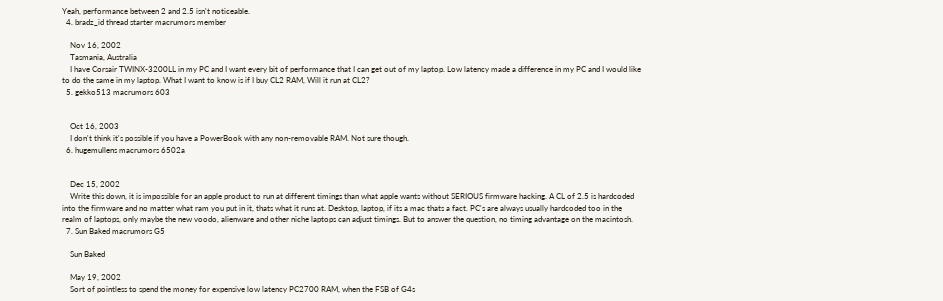Yeah, performance between 2 and 2.5 isn't noticeable.
  4. bradz_id thread starter macrumors member

    Nov 16, 2002
    Tasmania, Australia
    I have Corsair TWINX-3200LL in my PC and I want every bit of performance that I can get out of my laptop. Low latency made a difference in my PC and I would like to do the same in my laptop. What I want to know is if I buy CL2 RAM, Will it run at CL2?
  5. gekko513 macrumors 603


    Oct 16, 2003
    I don't think it's possible if you have a PowerBook with any non-removable RAM. Not sure though.
  6. hugemullens macrumors 6502a


    Dec 15, 2002
    Write this down, it is impossible for an apple product to run at different timings than what apple wants without SERIOUS firmware hacking. A CL of 2.5 is hardcoded into the firmware and no matter what ram you put in it, thats what it runs at. Desktop, laptop, if its a mac thats a fact. PC's are always usually hardcoded too in the realm of laptops, only maybe the new voodo, alienware and other niche laptops can adjust timings. But to answer the question, no timing advantage on the macintosh.
  7. Sun Baked macrumors G5

    Sun Baked

    May 19, 2002
    Sort of pointless to spend the money for expensive low latency PC2700 RAM, when the FSB of G4s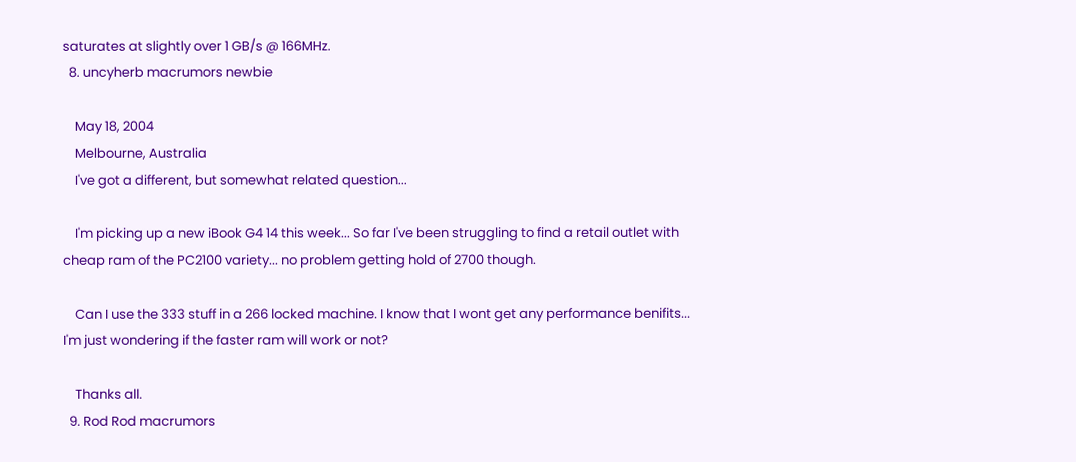saturates at slightly over 1 GB/s @ 166MHz.
  8. uncyherb macrumors newbie

    May 18, 2004
    Melbourne, Australia
    I've got a different, but somewhat related question...

    I'm picking up a new iBook G4 14 this week... So far I've been struggling to find a retail outlet with cheap ram of the PC2100 variety... no problem getting hold of 2700 though.

    Can I use the 333 stuff in a 266 locked machine. I know that I wont get any performance benifits... I'm just wondering if the faster ram will work or not?

    Thanks all.
  9. Rod Rod macrumors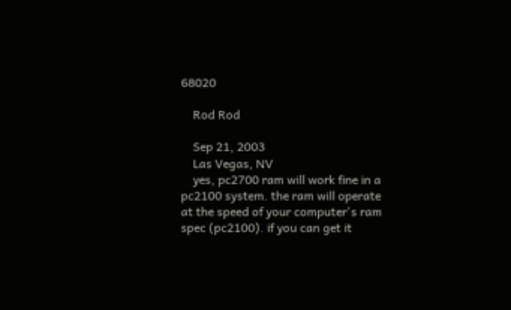68020

    Rod Rod

    Sep 21, 2003
    Las Vegas, NV
    yes, pc2700 ram will work fine in a pc2100 system. the ram will operate at the speed of your computer's ram spec (pc2100). if you can get it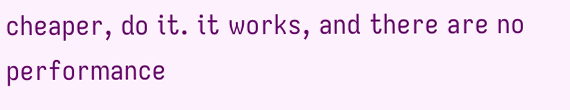cheaper, do it. it works, and there are no performance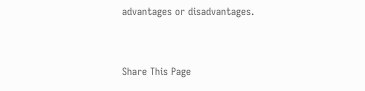advantages or disadvantages.


Share This Page